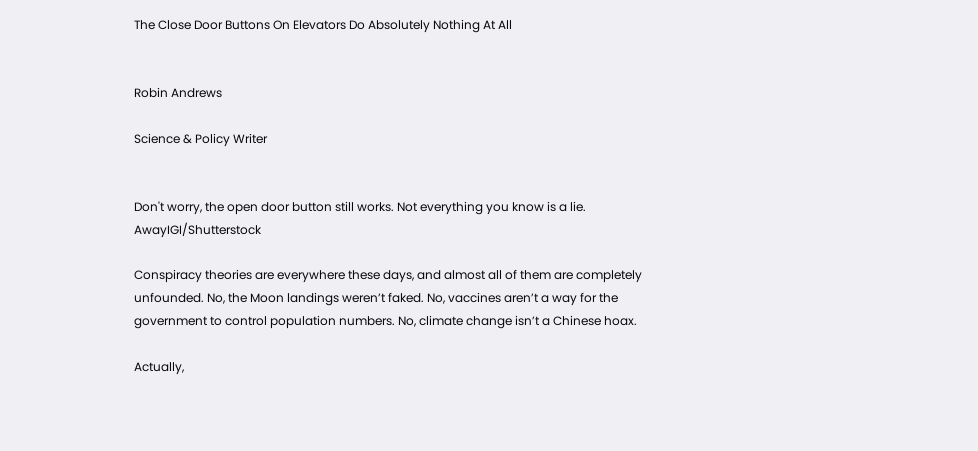The Close Door Buttons On Elevators Do Absolutely Nothing At All


Robin Andrews

Science & Policy Writer


Don't worry, the open door button still works. Not everything you know is a lie. AwayIGI/Shutterstock

Conspiracy theories are everywhere these days, and almost all of them are completely unfounded. No, the Moon landings weren’t faked. No, vaccines aren’t a way for the government to control population numbers. No, climate change isn’t a Chinese hoax.

Actually,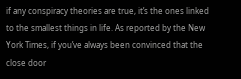if any conspiracy theories are true, it’s the ones linked to the smallest things in life. As reported by the New York Times, if you’ve always been convinced that the close door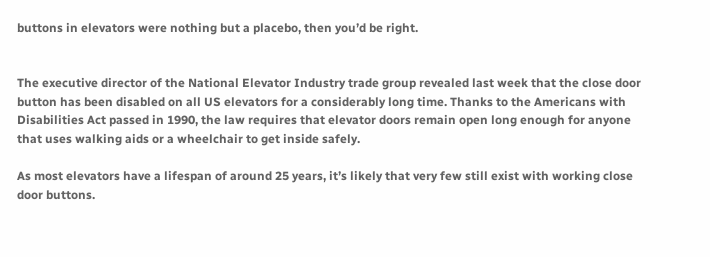buttons in elevators were nothing but a placebo, then you’d be right.


The executive director of the National Elevator Industry trade group revealed last week that the close door button has been disabled on all US elevators for a considerably long time. Thanks to the Americans with Disabilities Act passed in 1990, the law requires that elevator doors remain open long enough for anyone that uses walking aids or a wheelchair to get inside safely.

As most elevators have a lifespan of around 25 years, it’s likely that very few still exist with working close door buttons.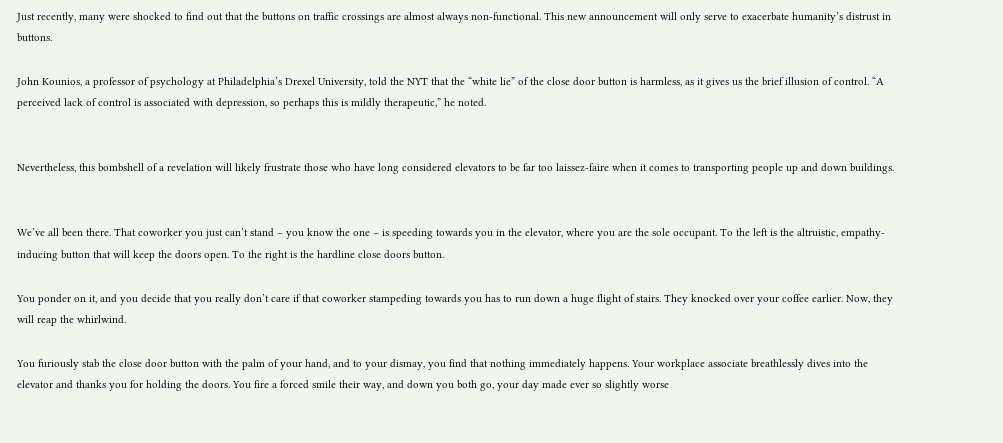Just recently, many were shocked to find out that the buttons on traffic crossings are almost always non-functional. This new announcement will only serve to exacerbate humanity’s distrust in buttons.

John Kounios, a professor of psychology at Philadelphia’s Drexel University, told the NYT that the “white lie” of the close door button is harmless, as it gives us the brief illusion of control. “A perceived lack of control is associated with depression, so perhaps this is mildly therapeutic,” he noted.


Nevertheless, this bombshell of a revelation will likely frustrate those who have long considered elevators to be far too laissez-faire when it comes to transporting people up and down buildings.


We’ve all been there. That coworker you just can’t stand – you know the one – is speeding towards you in the elevator, where you are the sole occupant. To the left is the altruistic, empathy-inducing button that will keep the doors open. To the right is the hardline close doors button.

You ponder on it, and you decide that you really don’t care if that coworker stampeding towards you has to run down a huge flight of stairs. They knocked over your coffee earlier. Now, they will reap the whirlwind.

You furiously stab the close door button with the palm of your hand, and to your dismay, you find that nothing immediately happens. Your workplace associate breathlessly dives into the elevator and thanks you for holding the doors. You fire a forced smile their way, and down you both go, your day made ever so slightly worse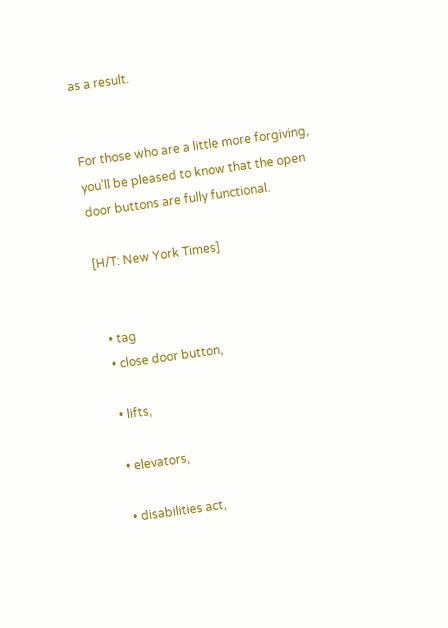as a result.


For those who are a little more forgiving, you’ll be pleased to know that the open door buttons are fully functional.

[H/T: New York Times]


  • tag
  • close door button,

  • lifts,

  • elevators,

  • disabilities act,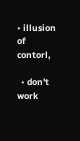• illusion of contorl,

  • don't work